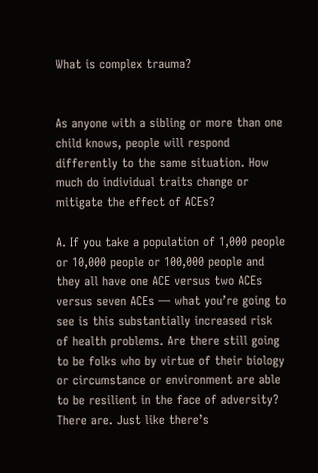What is complex trauma?


As anyone with a sibling or more than one child knows, people will respond differently to the same situation. How much do individual traits change or mitigate the effect of ACEs?

A. If you take a population of 1,000 people or 10,000 people or 100,000 people and they all have one ACE versus two ACEs versus seven ACEs — what you’re going to see is this substantially increased risk of health problems. Are there still going to be folks who by virtue of their biology or circumstance or environment are able to be resilient in the face of adversity? There are. Just like there’s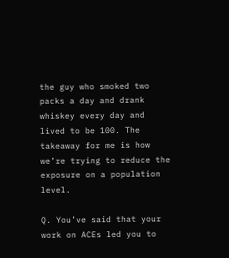the guy who smoked two packs a day and drank whiskey every day and lived to be 100. The takeaway for me is how we’re trying to reduce the exposure on a population level.

Q. You’ve said that your work on ACEs led you to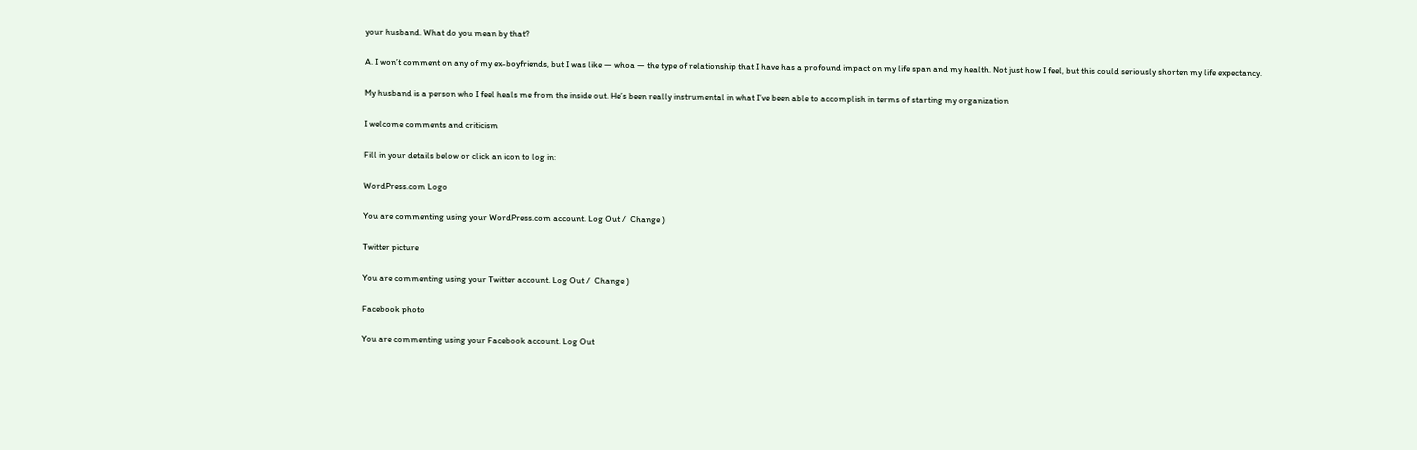your husband. What do you mean by that?

A. I won’t comment on any of my ex-boyfriends, but I was like — whoa — the type of relationship that I have has a profound impact on my life span and my health. Not just how I feel, but this could seriously shorten my life expectancy.

My husband is a person who I feel heals me from the inside out. He’s been really instrumental in what I’ve been able to accomplish in terms of starting my organization

I welcome comments and criticism

Fill in your details below or click an icon to log in:

WordPress.com Logo

You are commenting using your WordPress.com account. Log Out /  Change )

Twitter picture

You are commenting using your Twitter account. Log Out /  Change )

Facebook photo

You are commenting using your Facebook account. Log Out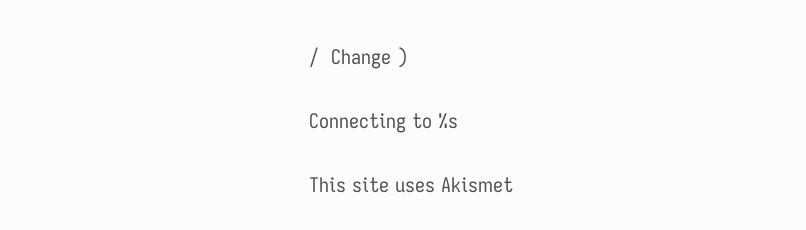/  Change )

Connecting to %s

This site uses Akismet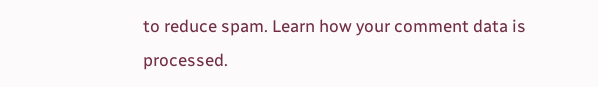to reduce spam. Learn how your comment data is processed.